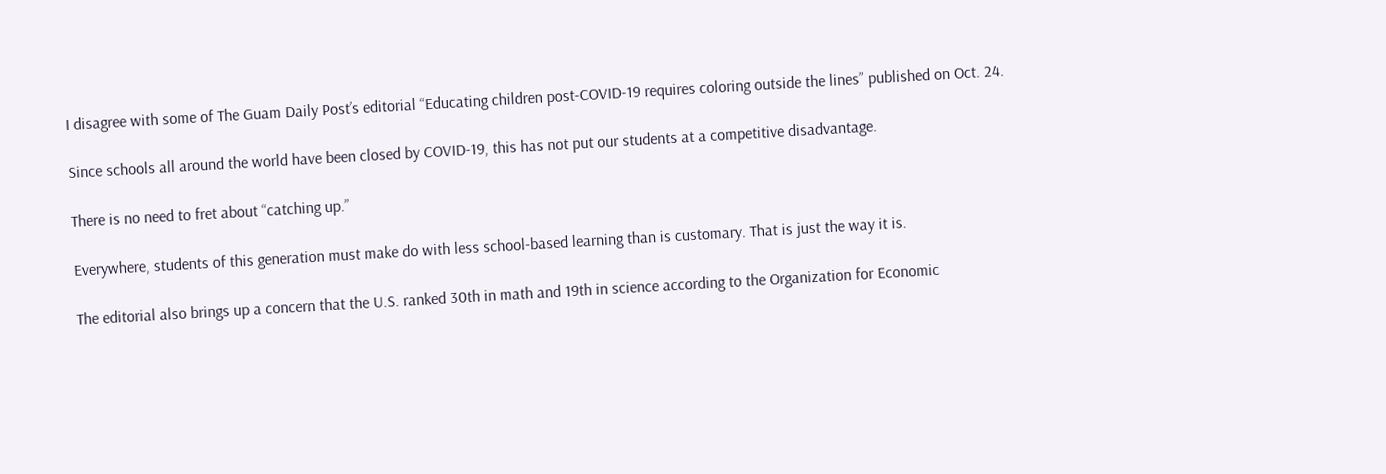I disagree with some of The Guam Daily Post’s editorial “Educating children post-COVID-19 requires coloring outside the lines” published on Oct. 24.

Since schools all around the world have been closed by COVID-19, this has not put our students at a competitive disadvantage.

There is no need to fret about “catching up.”

Everywhere, students of this generation must make do with less school-based learning than is customary. That is just the way it is.

The editorial also brings up a concern that the U.S. ranked 30th in math and 19th in science according to the Organization for Economic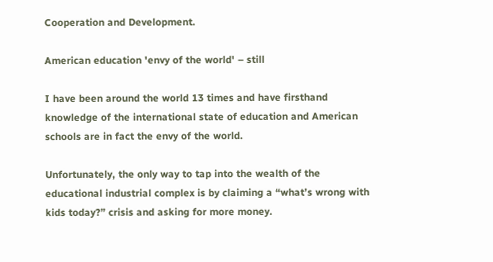Cooperation and Development.

American education 'envy of the world' – still

I have been around the world 13 times and have firsthand knowledge of the international state of education and American schools are in fact the envy of the world.

Unfortunately, the only way to tap into the wealth of the educational industrial complex is by claiming a “what’s wrong with kids today?” crisis and asking for more money.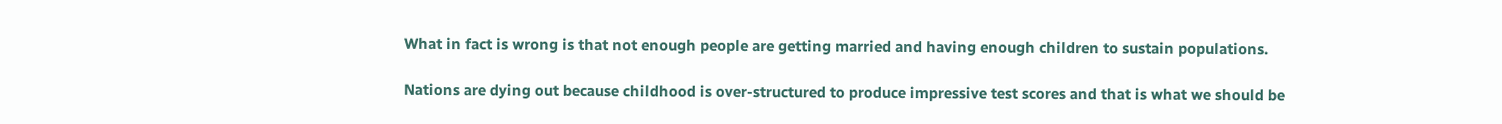What in fact is wrong is that not enough people are getting married and having enough children to sustain populations.

Nations are dying out because childhood is over-structured to produce impressive test scores and that is what we should be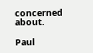concerned about.

Paul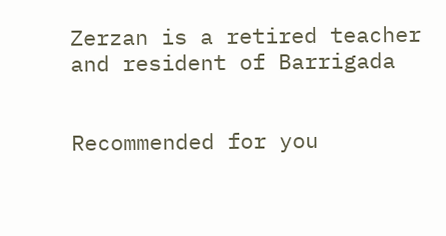Zerzan is a retired teacher and resident of Barrigada


Recommended for you